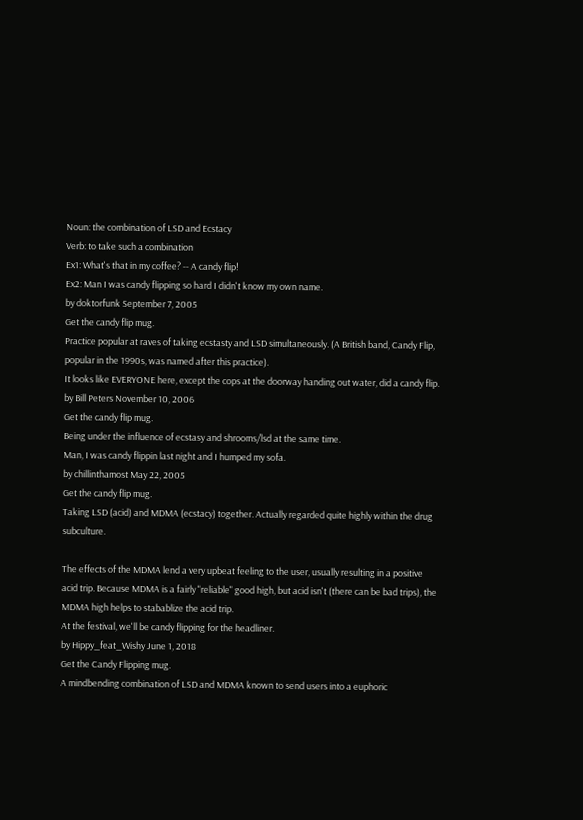Noun: the combination of LSD and Ecstacy
Verb: to take such a combination
Ex1: What's that in my coffee? -- A candy flip!
Ex2: Man I was candy flipping so hard I didn't know my own name.
by doktorfunk September 7, 2005
Get the candy flip mug.
Practice popular at raves of taking ecstasty and LSD simultaneously. (A British band, Candy Flip, popular in the 1990s, was named after this practice).
It looks like EVERYONE here, except the cops at the doorway handing out water, did a candy flip.
by Bill Peters November 10, 2006
Get the candy flip mug.
Being under the influence of ecstasy and shrooms/lsd at the same time.
Man, I was candy flippin last night and I humped my sofa.
by chillinthamost May 22, 2005
Get the candy flip mug.
Taking LSD (acid) and MDMA (ecstacy) together. Actually regarded quite highly within the drug subculture.

The effects of the MDMA lend a very upbeat feeling to the user, usually resulting in a positive acid trip. Because MDMA is a fairly "reliable" good high, but acid isn't (there can be bad trips), the MDMA high helps to stabablize the acid trip.
At the festival, we'll be candy flipping for the headliner.
by Hippy_feat_Wishy June 1, 2018
Get the Candy Flipping mug.
A mindbending combination of LSD and MDMA known to send users into a euphoric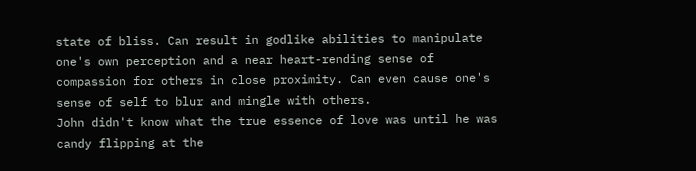state of bliss. Can result in godlike abilities to manipulate one's own perception and a near heart-rending sense of compassion for others in close proximity. Can even cause one's sense of self to blur and mingle with others.
John didn't know what the true essence of love was until he was candy flipping at the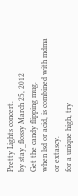Pretty Lights concert.
by stay_flossy March 25, 2012
Get the candy flipping mug.
when lsd or acid, is combined with mdma or extascy.
for a unique high, try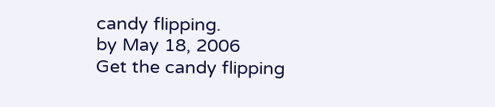candy flipping.
by May 18, 2006
Get the candy flipping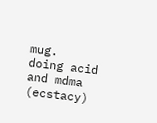mug.
doing acid and mdma (ecstacy)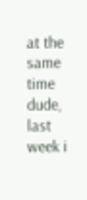at the same time
dude, last week i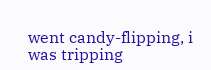went candy-flipping, i was tripping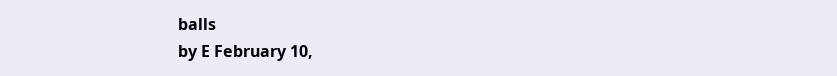balls
by E February 10,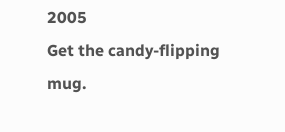2005
Get the candy-flipping mug.